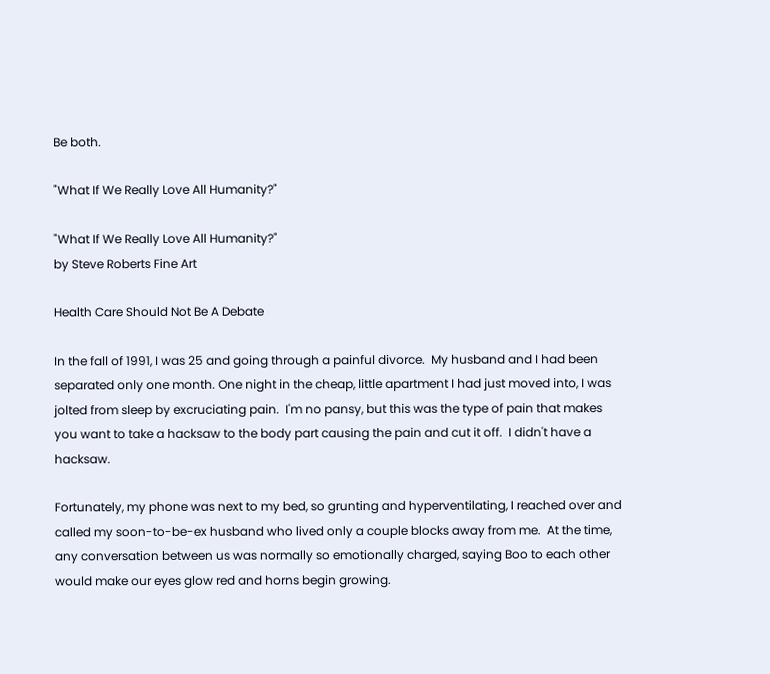Be both.

"What If We Really Love All Humanity?"

"What If We Really Love All Humanity?"
by Steve Roberts Fine Art

Health Care Should Not Be A Debate

In the fall of 1991, I was 25 and going through a painful divorce.  My husband and I had been separated only one month. One night in the cheap, little apartment I had just moved into, I was jolted from sleep by excruciating pain.  I'm no pansy, but this was the type of pain that makes you want to take a hacksaw to the body part causing the pain and cut it off.  I didn't have a hacksaw.

Fortunately, my phone was next to my bed, so grunting and hyperventilating, I reached over and called my soon-to-be-ex husband who lived only a couple blocks away from me.  At the time, any conversation between us was normally so emotionally charged, saying Boo to each other would make our eyes glow red and horns begin growing.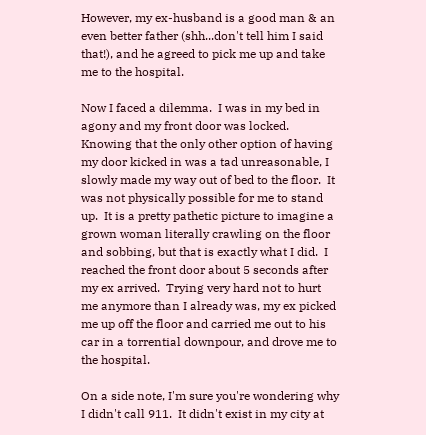However, my ex-husband is a good man & an even better father (shh...don't tell him I said that!), and he agreed to pick me up and take me to the hospital.

Now I faced a dilemma.  I was in my bed in agony and my front door was locked.  Knowing that the only other option of having my door kicked in was a tad unreasonable, I slowly made my way out of bed to the floor.  It was not physically possible for me to stand up.  It is a pretty pathetic picture to imagine a grown woman literally crawling on the floor and sobbing, but that is exactly what I did.  I reached the front door about 5 seconds after my ex arrived.  Trying very hard not to hurt me anymore than I already was, my ex picked me up off the floor and carried me out to his car in a torrential downpour, and drove me to the hospital.

On a side note, I'm sure you're wondering why I didn't call 911.  It didn't exist in my city at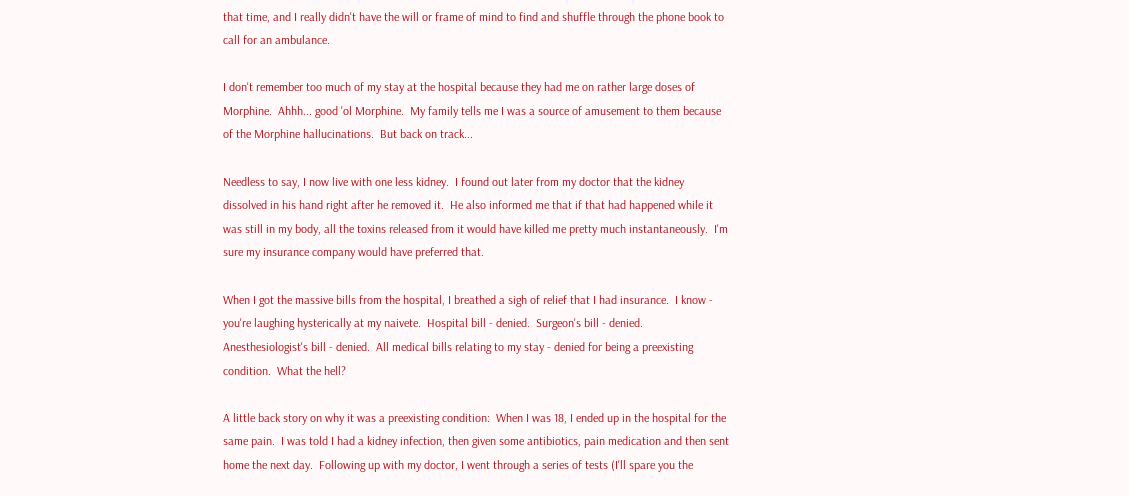that time, and I really didn't have the will or frame of mind to find and shuffle through the phone book to call for an ambulance.

I don't remember too much of my stay at the hospital because they had me on rather large doses of Morphine.  Ahhh... good 'ol Morphine.  My family tells me I was a source of amusement to them because of the Morphine hallucinations.  But back on track...

Needless to say, I now live with one less kidney.  I found out later from my doctor that the kidney dissolved in his hand right after he removed it.  He also informed me that if that had happened while it was still in my body, all the toxins released from it would have killed me pretty much instantaneously.  I'm sure my insurance company would have preferred that.

When I got the massive bills from the hospital, I breathed a sigh of relief that I had insurance.  I know - you're laughing hysterically at my naivete.  Hospital bill - denied.  Surgeon's bill - denied.  Anesthesiologist's bill - denied.  All medical bills relating to my stay - denied for being a preexisting condition.  What the hell?

A little back story on why it was a preexisting condition:  When I was 18, I ended up in the hospital for the same pain.  I was told I had a kidney infection, then given some antibiotics, pain medication and then sent home the next day.  Following up with my doctor, I went through a series of tests (I'll spare you the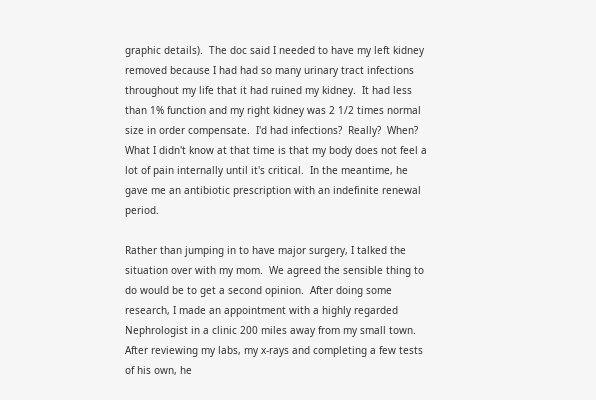graphic details).  The doc said I needed to have my left kidney removed because I had had so many urinary tract infections throughout my life that it had ruined my kidney.  It had less than 1% function and my right kidney was 2 1/2 times normal size in order compensate.  I'd had infections?  Really?  When?  What I didn't know at that time is that my body does not feel a lot of pain internally until it's critical.  In the meantime, he gave me an antibiotic prescription with an indefinite renewal period.

Rather than jumping in to have major surgery, I talked the situation over with my mom.  We agreed the sensible thing to do would be to get a second opinion.  After doing some research, I made an appointment with a highly regarded Nephrologist in a clinic 200 miles away from my small town.  After reviewing my labs, my x-rays and completing a few tests of his own, he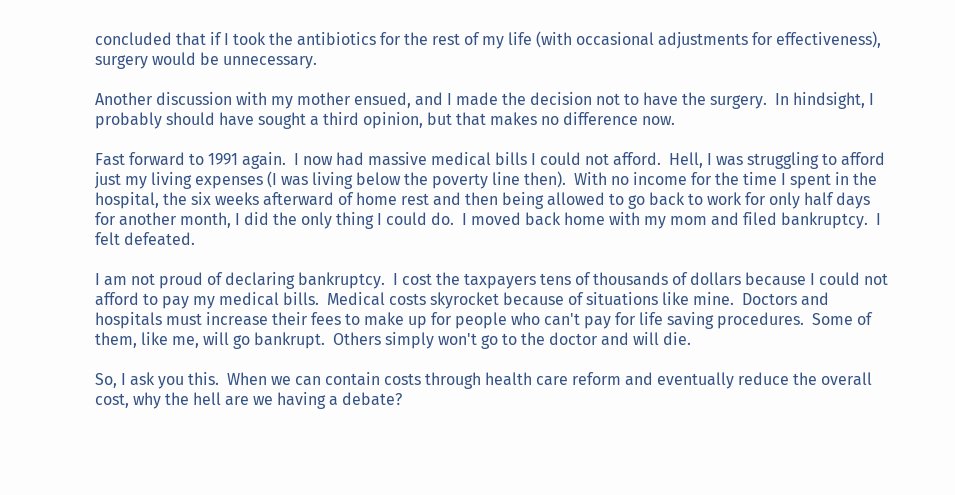concluded that if I took the antibiotics for the rest of my life (with occasional adjustments for effectiveness), surgery would be unnecessary.

Another discussion with my mother ensued, and I made the decision not to have the surgery.  In hindsight, I probably should have sought a third opinion, but that makes no difference now.

Fast forward to 1991 again.  I now had massive medical bills I could not afford.  Hell, I was struggling to afford just my living expenses (I was living below the poverty line then).  With no income for the time I spent in the hospital, the six weeks afterward of home rest and then being allowed to go back to work for only half days for another month, I did the only thing I could do.  I moved back home with my mom and filed bankruptcy.  I felt defeated.

I am not proud of declaring bankruptcy.  I cost the taxpayers tens of thousands of dollars because I could not afford to pay my medical bills.  Medical costs skyrocket because of situations like mine.  Doctors and hospitals must increase their fees to make up for people who can't pay for life saving procedures.  Some of them, like me, will go bankrupt.  Others simply won't go to the doctor and will die.

So, I ask you this.  When we can contain costs through health care reform and eventually reduce the overall cost, why the hell are we having a debate?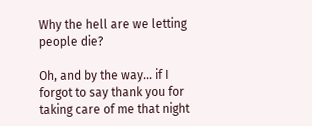Why the hell are we letting people die?

Oh, and by the way... if I forgot to say thank you for taking care of me that night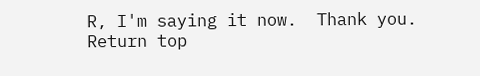R, I'm saying it now.  Thank you.
Return top